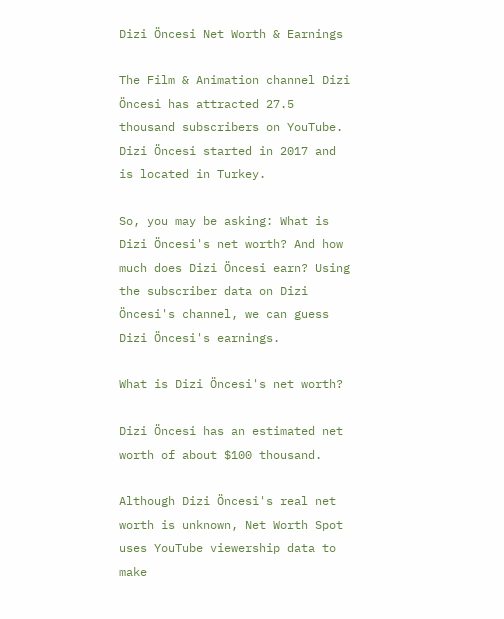Dizi Öncesi Net Worth & Earnings

The Film & Animation channel Dizi Öncesi has attracted 27.5 thousand subscribers on YouTube. Dizi Öncesi started in 2017 and is located in Turkey.

So, you may be asking: What is Dizi Öncesi's net worth? And how much does Dizi Öncesi earn? Using the subscriber data on Dizi Öncesi's channel, we can guess Dizi Öncesi's earnings.

What is Dizi Öncesi's net worth?

Dizi Öncesi has an estimated net worth of about $100 thousand.

Although Dizi Öncesi's real net worth is unknown, Net Worth Spot uses YouTube viewership data to make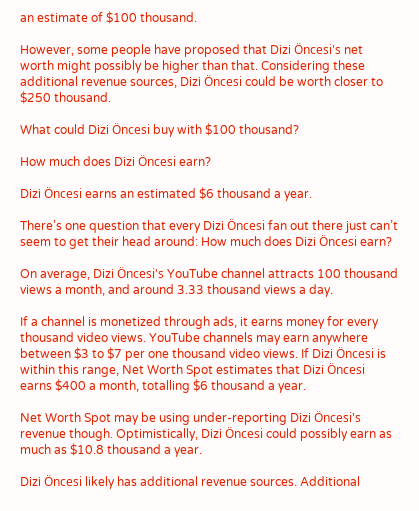an estimate of $100 thousand.

However, some people have proposed that Dizi Öncesi's net worth might possibly be higher than that. Considering these additional revenue sources, Dizi Öncesi could be worth closer to $250 thousand.

What could Dizi Öncesi buy with $100 thousand?

How much does Dizi Öncesi earn?

Dizi Öncesi earns an estimated $6 thousand a year.

There’s one question that every Dizi Öncesi fan out there just can’t seem to get their head around: How much does Dizi Öncesi earn?

On average, Dizi Öncesi's YouTube channel attracts 100 thousand views a month, and around 3.33 thousand views a day.

If a channel is monetized through ads, it earns money for every thousand video views. YouTube channels may earn anywhere between $3 to $7 per one thousand video views. If Dizi Öncesi is within this range, Net Worth Spot estimates that Dizi Öncesi earns $400 a month, totalling $6 thousand a year.

Net Worth Spot may be using under-reporting Dizi Öncesi's revenue though. Optimistically, Dizi Öncesi could possibly earn as much as $10.8 thousand a year.

Dizi Öncesi likely has additional revenue sources. Additional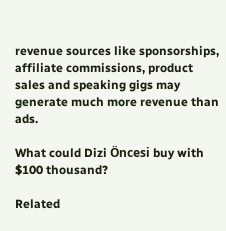revenue sources like sponsorships, affiliate commissions, product sales and speaking gigs may generate much more revenue than ads.

What could Dizi Öncesi buy with $100 thousand?

Related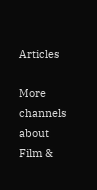Articles

More channels about Film &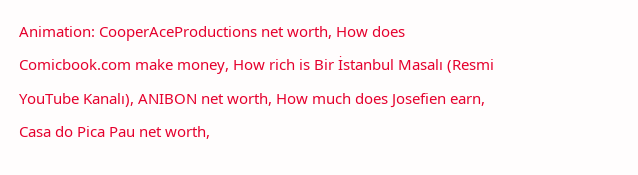Animation: CooperAceProductions net worth, How does Comicbook.com make money, How rich is Bir İstanbul Masalı (Resmi YouTube Kanalı), ANIBON net worth, How much does Josefien earn, Casa do Pica Pau net worth,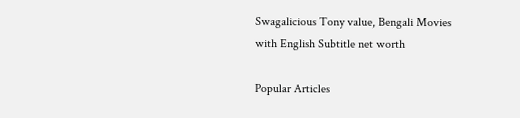Swagalicious Tony value, Bengali Movies with English Subtitle net worth

Popular Articles